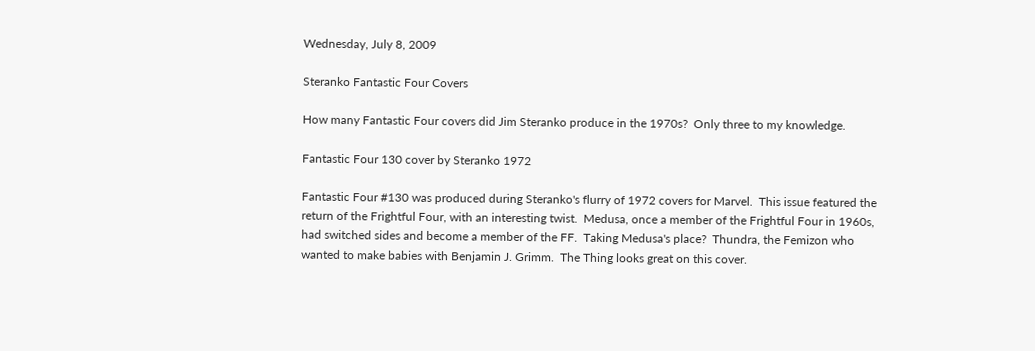Wednesday, July 8, 2009

Steranko Fantastic Four Covers

How many Fantastic Four covers did Jim Steranko produce in the 1970s?  Only three to my knowledge.

Fantastic Four 130 cover by Steranko 1972

Fantastic Four #130 was produced during Steranko's flurry of 1972 covers for Marvel.  This issue featured the return of the Frightful Four, with an interesting twist.  Medusa, once a member of the Frightful Four in 1960s, had switched sides and become a member of the FF.  Taking Medusa's place?  Thundra, the Femizon who wanted to make babies with Benjamin J. Grimm.  The Thing looks great on this cover.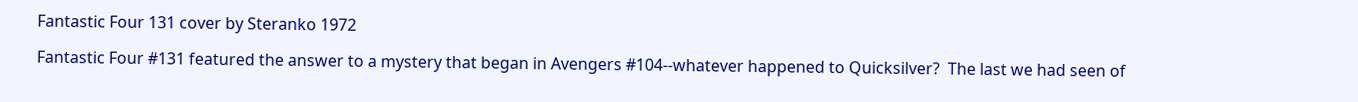Fantastic Four 131 cover by Steranko 1972

Fantastic Four #131 featured the answer to a mystery that began in Avengers #104--whatever happened to Quicksilver?  The last we had seen of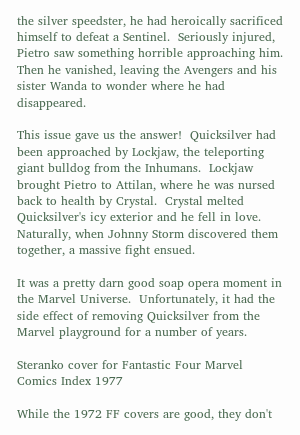the silver speedster, he had heroically sacrificed himself to defeat a Sentinel.  Seriously injured, Pietro saw something horrible approaching him.  Then he vanished, leaving the Avengers and his sister Wanda to wonder where he had disappeared.

This issue gave us the answer!  Quicksilver had been approached by Lockjaw, the teleporting giant bulldog from the Inhumans.  Lockjaw brought Pietro to Attilan, where he was nursed back to health by Crystal.  Crystal melted Quicksilver's icy exterior and he fell in love.  Naturally, when Johnny Storm discovered them together, a massive fight ensued.

It was a pretty darn good soap opera moment in the Marvel Universe.  Unfortunately, it had the side effect of removing Quicksilver from the Marvel playground for a number of years.

Steranko cover for Fantastic Four Marvel Comics Index 1977

While the 1972 FF covers are good, they don't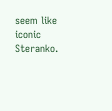seem like iconic Steranko.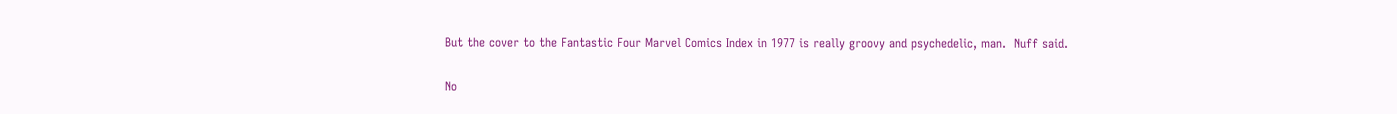But the cover to the Fantastic Four Marvel Comics Index in 1977 is really groovy and psychedelic, man.  Nuff said.

No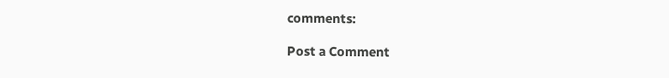comments:

Post a Comment